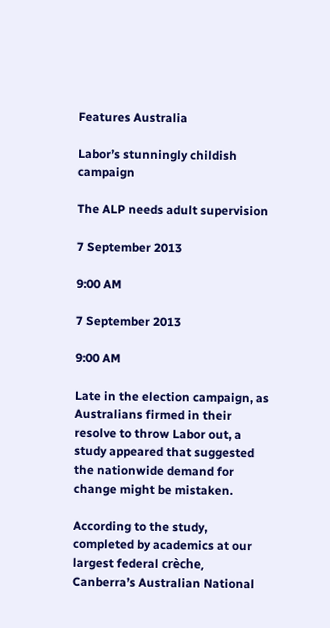Features Australia

Labor’s stunningly childish campaign

The ALP needs adult supervision

7 September 2013

9:00 AM

7 September 2013

9:00 AM

Late in the election campaign, as Australians firmed in their resolve to throw Labor out, a study appeared that suggested the nationwide demand for change might be mistaken.

According to the study, completed by academics at our largest federal crèche, Canberra’s Australian National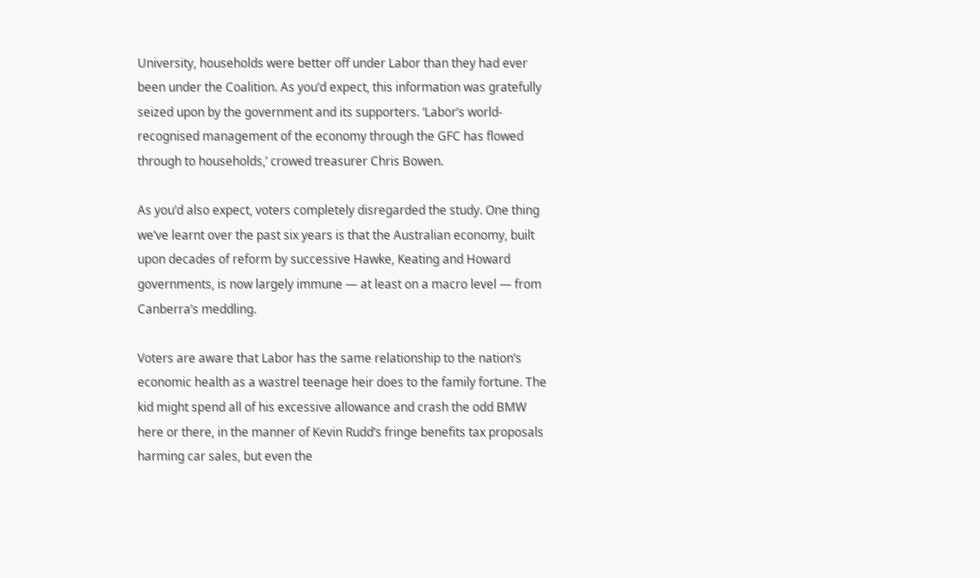University, households were better off under Labor than they had ever been under the Coalition. As you’d expect, this information was gratefully seized upon by the government and its supporters. ‘Labor’s world-recognised management of the economy through the GFC has flowed through to households,’ crowed treasurer Chris Bowen.

As you’d also expect, voters completely disregarded the study. One thing we’ve learnt over the past six years is that the Australian economy, built upon decades of reform by successive Hawke, Keating and Howard governments, is now largely immune — at least on a macro level — from Canberra’s meddling.

Voters are aware that Labor has the same relationship to the nation’s economic health as a wastrel teenage heir does to the family fortune. The kid might spend all of his excessive allowance and crash the odd BMW here or there, in the manner of Kevin Rudd’s fringe benefits tax proposals harming car sales, but even the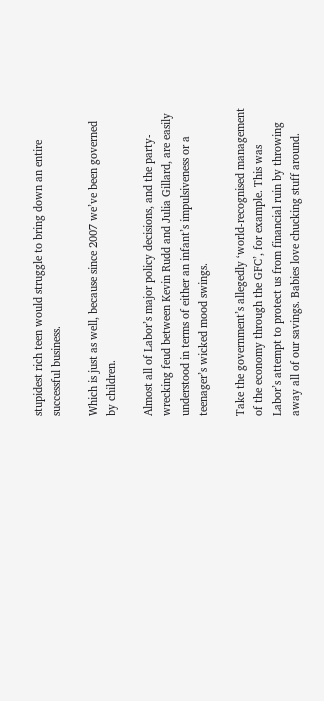stupidest rich teen would struggle to bring down an entire successful business.

Which is just as well, because since 2007 we’ve been governed by children.

Almost all of Labor’s major policy decisions, and the party-wrecking feud between Kevin Rudd and Julia Gillard, are easily understood in terms of either an infant’s impulsiveness or a teenager’s wicked mood swings.

Take the government’s allegedly ‘world-recognised management of the economy through the GFC’, for example. This was Labor’s attempt to protect us from financial ruin by throwing away all of our savings. Babies love chucking stuff around.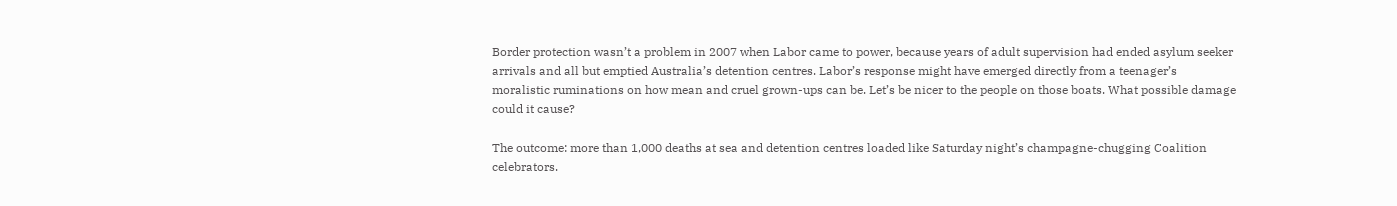Border protection wasn’t a problem in 2007 when Labor came to power, because years of adult supervision had ended asylum seeker arrivals and all but emptied Australia’s detention centres. Labor’s response might have emerged directly from a teenager’s moralistic ruminations on how mean and cruel grown-ups can be. Let’s be nicer to the people on those boats. What possible damage could it cause?

The outcome: more than 1,000 deaths at sea and detention centres loaded like Saturday night’s champagne-chugging Coalition celebrators.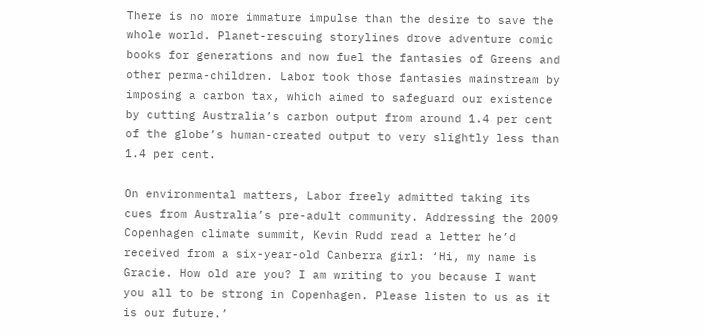There is no more immature impulse than the desire to save the whole world. Planet-rescuing storylines drove adventure comic books for generations and now fuel the fantasies of Greens and other perma-children. Labor took those fantasies mainstream by imposing a carbon tax, which aimed to safeguard our existence by cutting Australia’s carbon output from around 1.4 per cent of the globe’s human-created output to very slightly less than 1.4 per cent.

On environmental matters, Labor freely admitted taking its cues from Australia’s pre-adult community. Addressing the 2009 Copenhagen climate summit, Kevin Rudd read a letter he’d received from a six-year-old Canberra girl: ‘Hi, my name is Gracie. How old are you? I am writing to you because I want you all to be strong in Copenhagen. Please listen to us as it is our future.’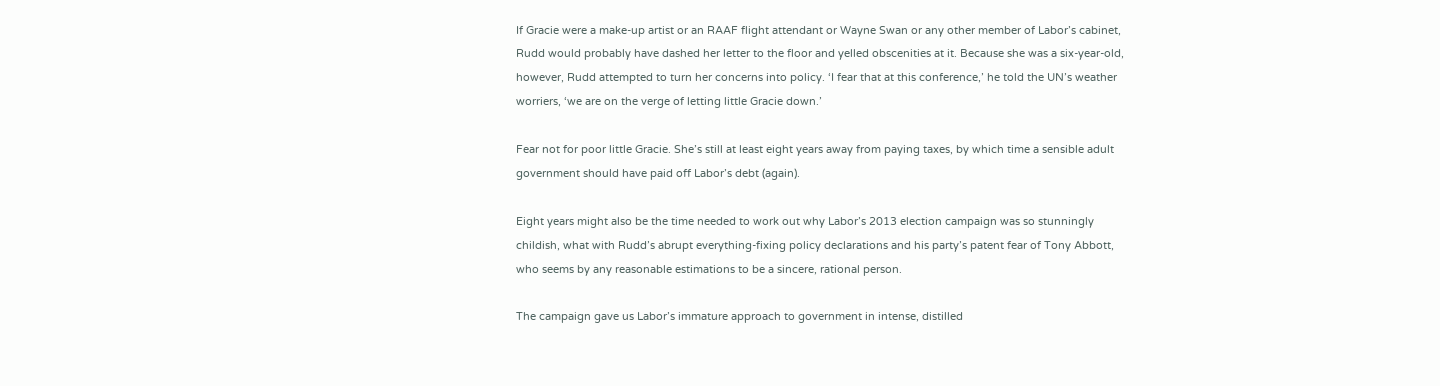If Gracie were a make-up artist or an RAAF flight attendant or Wayne Swan or any other member of Labor’s cabinet, Rudd would probably have dashed her letter to the floor and yelled obscenities at it. Because she was a six-year-old, however, Rudd attempted to turn her concerns into policy. ‘I fear that at this conference,’ he told the UN’s weather worriers, ‘we are on the verge of letting little Gracie down.’

Fear not for poor little Gracie. She’s still at least eight years away from paying taxes, by which time a sensible adult government should have paid off Labor’s debt (again).

Eight years might also be the time needed to work out why Labor’s 2013 election campaign was so stunningly childish, what with Rudd’s abrupt everything-fixing policy declarations and his party’s patent fear of Tony Abbott, who seems by any reasonable estimations to be a sincere, rational person.

The campaign gave us Labor’s immature approach to government in intense, distilled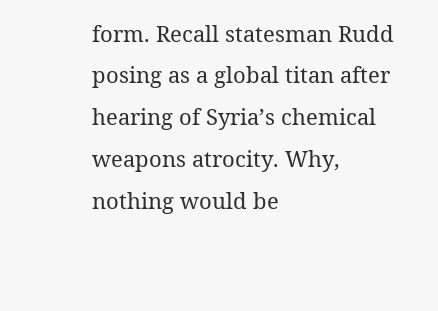form. Recall statesman Rudd posing as a global titan after hearing of Syria’s chemical weapons atrocity. Why, nothing would be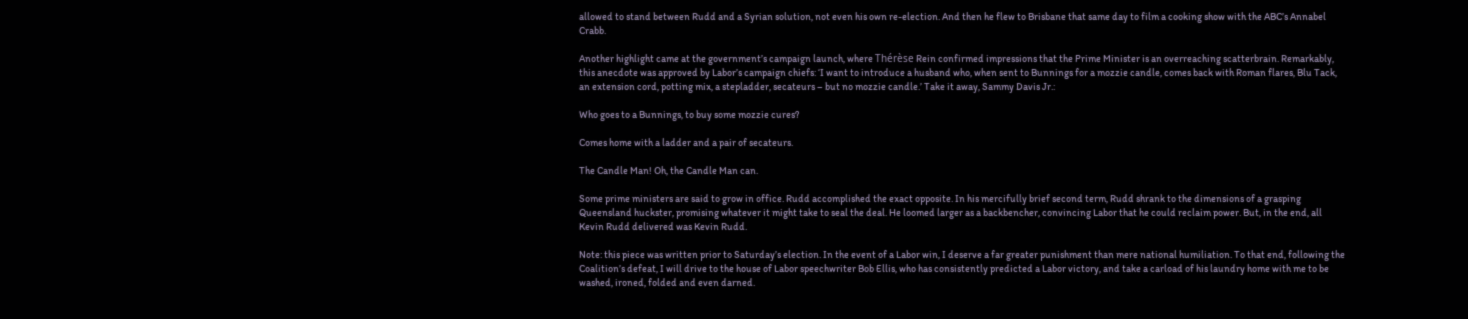allowed to stand between Rudd and a Syrian solution, not even his own re-election. And then he flew to Brisbane that same day to film a cooking show with the ABC’s Annabel Crabb.

Another highlight came at the government’s campaign launch, where Thérèse Rein confirmed impressions that the Prime Minister is an overreaching scatterbrain. Remarkably, this anecdote was approved by Labor’s campaign chiefs: ‘I want to introduce a husband who, when sent to Bunnings for a mozzie candle, comes back with Roman flares, Blu Tack, an extension cord, potting mix, a stepladder, secateurs – but no mozzie candle.’ Take it away, Sammy Davis Jr.:

Who goes to a Bunnings, to buy some mozzie cures?

Comes home with a ladder and a pair of secateurs.

The Candle Man! Oh, the Candle Man can.

Some prime ministers are said to grow in office. Rudd accomplished the exact opposite. In his mercifully brief second term, Rudd shrank to the dimensions of a grasping Queensland huckster, promising whatever it might take to seal the deal. He loomed larger as a backbencher, convincing Labor that he could reclaim power. But, in the end, all Kevin Rudd delivered was Kevin Rudd.

Note: this piece was written prior to Saturday’s election. In the event of a Labor win, I deserve a far greater punishment than mere national humiliation. To that end, following the Coalition’s defeat, I will drive to the house of Labor speechwriter Bob Ellis, who has consistently predicted a Labor victory, and take a carload of his laundry home with me to be washed, ironed, folded and even darned.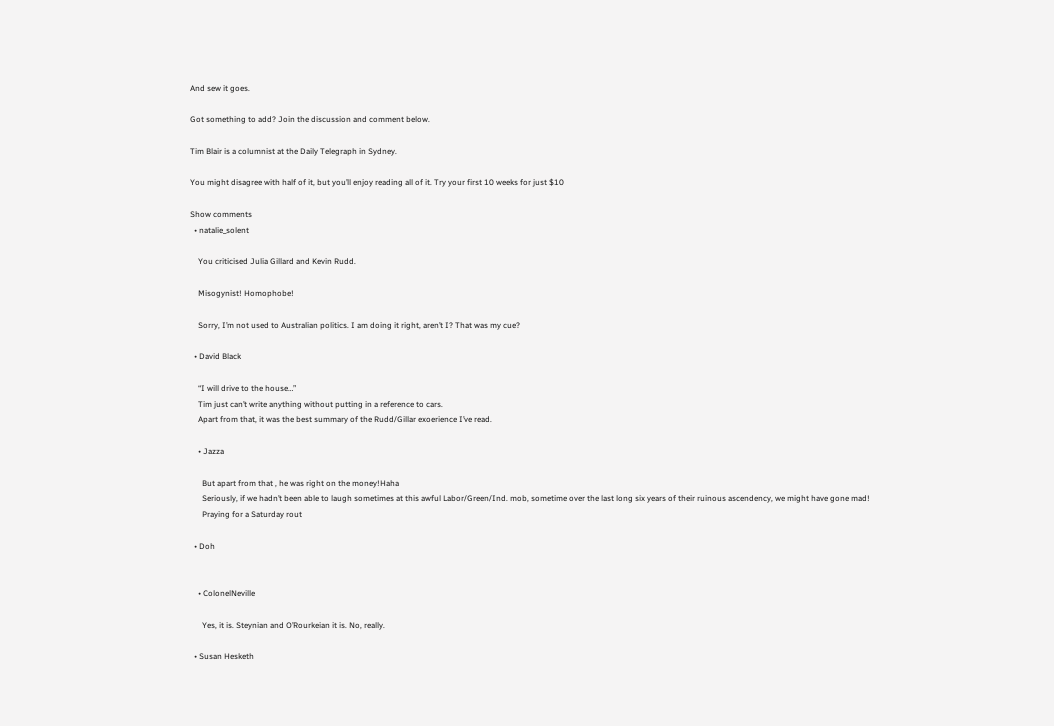And sew it goes.

Got something to add? Join the discussion and comment below.

Tim Blair is a columnist at the Daily Telegraph in Sydney.

You might disagree with half of it, but you’ll enjoy reading all of it. Try your first 10 weeks for just $10

Show comments
  • natalie_solent

    You criticised Julia Gillard and Kevin Rudd.

    Misogynist! Homophobe!

    Sorry, I’m not used to Australian politics. I am doing it right, aren’t I? That was my cue?

  • David Black

    “I will drive to the house…”
    Tim just can’t write anything without putting in a reference to cars.
    Apart from that, it was the best summary of the Rudd/Gillar exoerience I’ve read.

    • Jazza

      But apart from that , he was right on the money!Haha
      Seriously, if we hadn’t been able to laugh sometimes at this awful Labor/Green/Ind. mob, sometime over the last long six years of their ruinous ascendency, we might have gone mad!
      Praying for a Saturday rout

  • Doh


    • ColonelNeville

      Yes, it is. Steynian and O’Rourkeian it is. No, really.

  • Susan Hesketh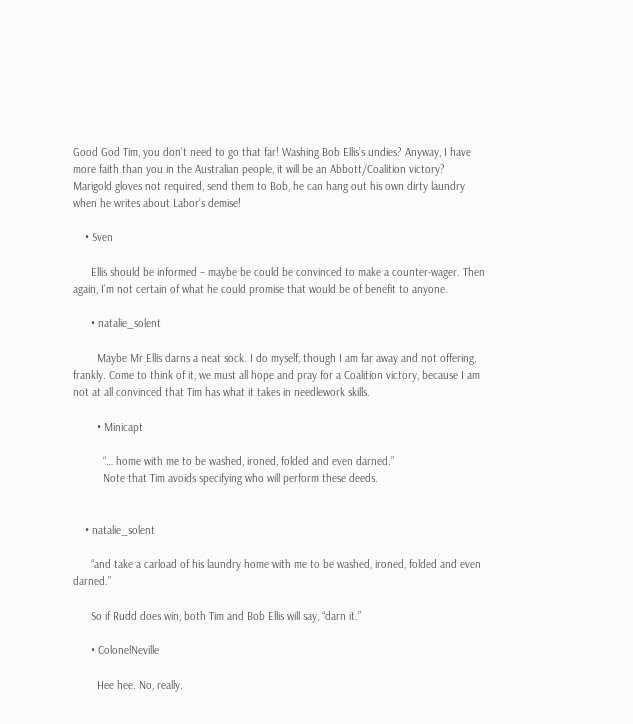Good God Tim, you don’t need to go that far! Washing Bob Ellis’s undies? Anyway, I have more faith than you in the Australian people, it will be an Abbott/Coalition victory? Marigold gloves not required, send them to Bob, he can hang out his own dirty laundry when he writes about Labor’s demise!

    • Sven

      Ellis should be informed – maybe be could be convinced to make a counter-wager. Then again, I’m not certain of what he could promise that would be of benefit to anyone.

      • natalie_solent

        Maybe Mr Ellis darns a neat sock. I do myself, though I am far away and not offering, frankly. Come to think of it, we must all hope and pray for a Coalition victory, because I am not at all convinced that Tim has what it takes in needlework skills.

        • Minicapt

          “… home with me to be washed, ironed, folded and even darned.”
          Note that Tim avoids specifying who will perform these deeds.


    • natalie_solent

      “and take a carload of his laundry home with me to be washed, ironed, folded and even darned.”

      So if Rudd does win, both Tim and Bob Ellis will say, “darn it.”

      • ColonelNeville

        Hee hee. No, really.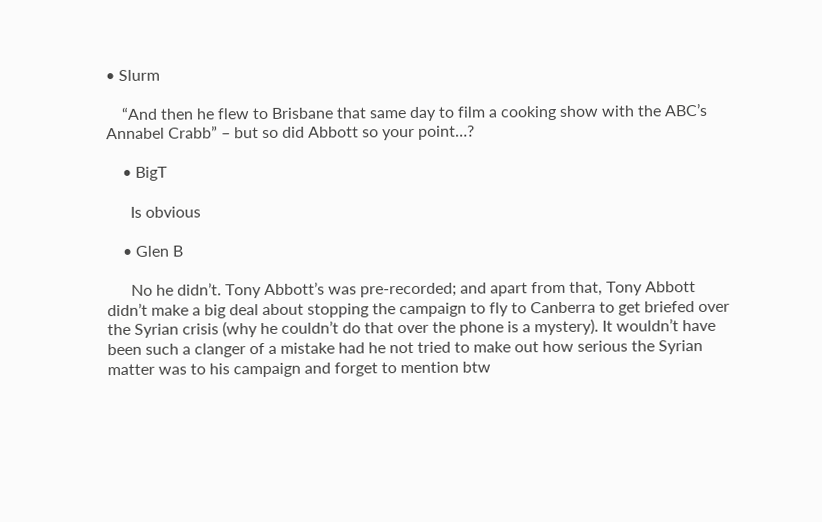• Slurm

    “And then he flew to Brisbane that same day to film a cooking show with the ABC’s Annabel Crabb” – but so did Abbott so your point…?

    • BigT

      Is obvious

    • Glen B

      No he didn’t. Tony Abbott’s was pre-recorded; and apart from that, Tony Abbott didn’t make a big deal about stopping the campaign to fly to Canberra to get briefed over the Syrian crisis (why he couldn’t do that over the phone is a mystery). It wouldn’t have been such a clanger of a mistake had he not tried to make out how serious the Syrian matter was to his campaign and forget to mention btw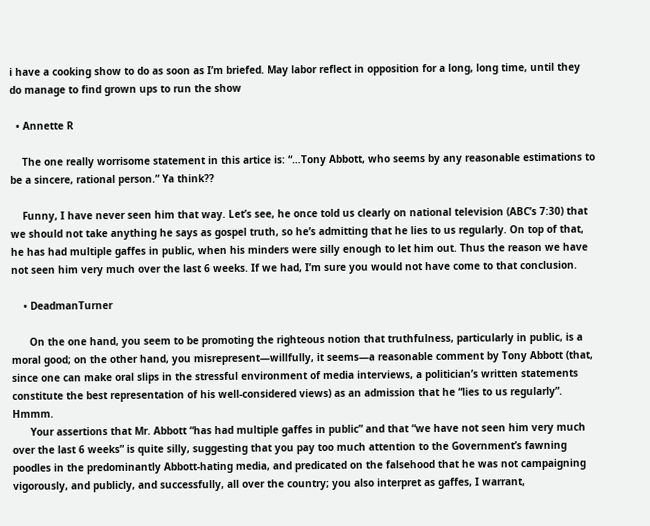i have a cooking show to do as soon as I’m briefed. May labor reflect in opposition for a long, long time, until they do manage to find grown ups to run the show

  • Annette R

    The one really worrisome statement in this artice is: “…Tony Abbott, who seems by any reasonable estimations to be a sincere, rational person.” Ya think??

    Funny, I have never seen him that way. Let’s see, he once told us clearly on national television (ABC’s 7:30) that we should not take anything he says as gospel truth, so he’s admitting that he lies to us regularly. On top of that, he has had multiple gaffes in public, when his minders were silly enough to let him out. Thus the reason we have not seen him very much over the last 6 weeks. If we had, I’m sure you would not have come to that conclusion.

    • DeadmanTurner

      On the one hand, you seem to be promoting the righteous notion that truthfulness, particularly in public, is a moral good; on the other hand, you misrepresent—willfully, it seems—a reasonable comment by Tony Abbott (that, since one can make oral slips in the stressful environment of media interviews, a politician’s written statements constitute the best representation of his well-considered views) as an admission that he “lies to us regularly”. Hmmm.
      Your assertions that Mr. Abbott “has had multiple gaffes in public” and that “we have not seen him very much over the last 6 weeks” is quite silly, suggesting that you pay too much attention to the Government’s fawning poodles in the predominantly Abbott-hating media, and predicated on the falsehood that he was not campaigning vigorously, and publicly, and successfully, all over the country; you also interpret as gaffes, I warrant,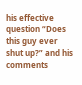his effective question “Does this guy ever shut up?” and his comments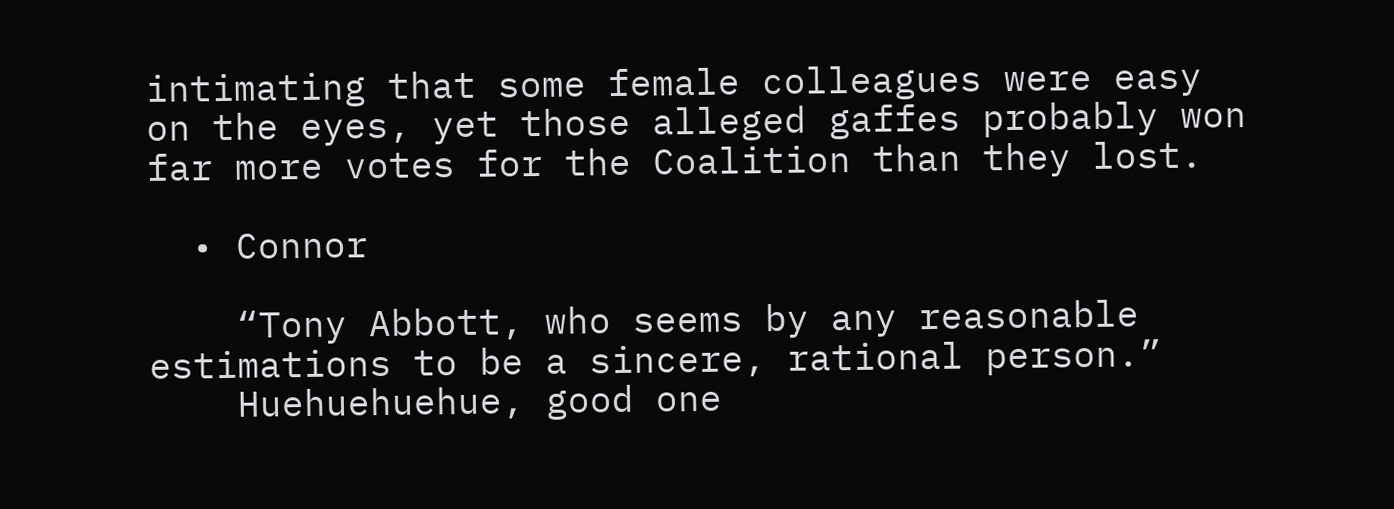intimating that some female colleagues were easy on the eyes, yet those alleged gaffes probably won far more votes for the Coalition than they lost.

  • Connor

    “Tony Abbott, who seems by any reasonable estimations to be a sincere, rational person.”
    Huehuehuehue, good one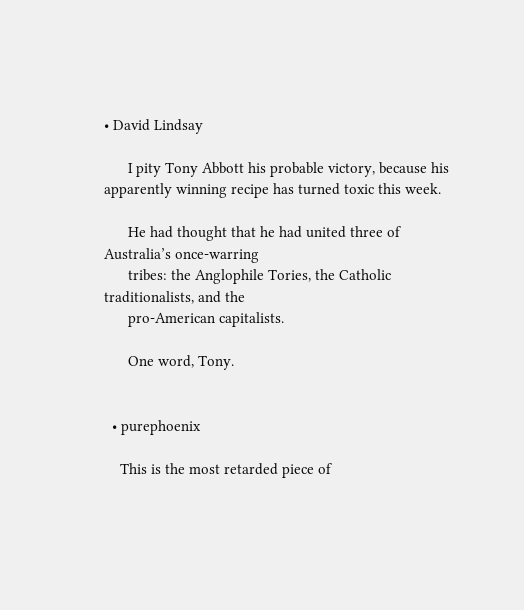• David Lindsay

      I pity Tony Abbott his probable victory, because his apparently winning recipe has turned toxic this week.

      He had thought that he had united three of Australia’s once-warring
      tribes: the Anglophile Tories, the Catholic traditionalists, and the
      pro-American capitalists.

      One word, Tony.


  • purephoenix

    This is the most retarded piece of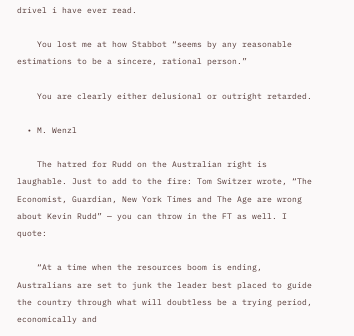drivel i have ever read.

    You lost me at how Stabbot “seems by any reasonable estimations to be a sincere, rational person.”

    You are clearly either delusional or outright retarded.

  • M. Wenzl

    The hatred for Rudd on the Australian right is laughable. Just to add to the fire: Tom Switzer wrote, “The Economist, Guardian, New York Times and The Age are wrong about Kevin Rudd” — you can throw in the FT as well. I quote:

    “At a time when the resources boom is ending, Australians are set to junk the leader best placed to guide the country through what will doubtless be a trying period, economically and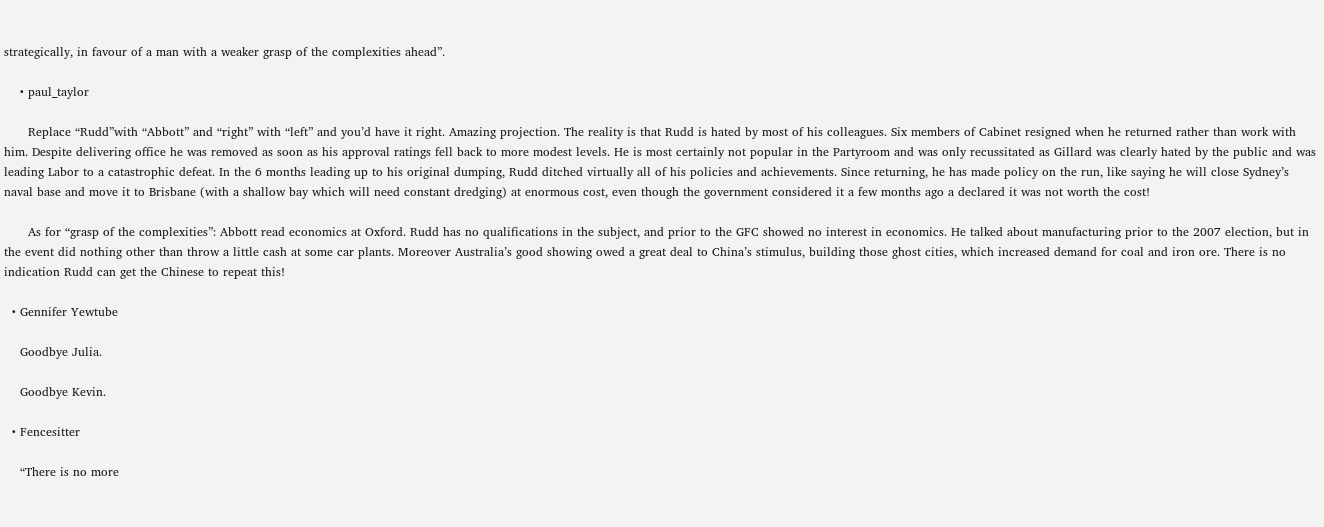strategically, in favour of a man with a weaker grasp of the complexities ahead”.

    • paul_taylor

      Replace “Rudd”with “Abbott” and “right” with “left” and you’d have it right. Amazing projection. The reality is that Rudd is hated by most of his colleagues. Six members of Cabinet resigned when he returned rather than work with him. Despite delivering office he was removed as soon as his approval ratings fell back to more modest levels. He is most certainly not popular in the Partyroom and was only recussitated as Gillard was clearly hated by the public and was leading Labor to a catastrophic defeat. In the 6 months leading up to his original dumping, Rudd ditched virtually all of his policies and achievements. Since returning, he has made policy on the run, like saying he will close Sydney’s naval base and move it to Brisbane (with a shallow bay which will need constant dredging) at enormous cost, even though the government considered it a few months ago a declared it was not worth the cost!

      As for “grasp of the complexities”: Abbott read economics at Oxford. Rudd has no qualifications in the subject, and prior to the GFC showed no interest in economics. He talked about manufacturing prior to the 2007 election, but in the event did nothing other than throw a little cash at some car plants. Moreover Australia’s good showing owed a great deal to China’s stimulus, building those ghost cities, which increased demand for coal and iron ore. There is no indication Rudd can get the Chinese to repeat this!

  • Gennifer Yewtube

    Goodbye Julia.

    Goodbye Kevin.

  • Fencesitter

    “There is no more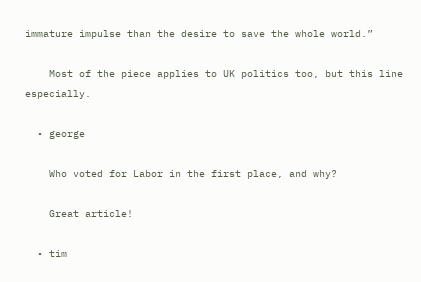immature impulse than the desire to save the whole world.”

    Most of the piece applies to UK politics too, but this line especially.

  • george

    Who voted for Labor in the first place, and why?

    Great article!

  • tim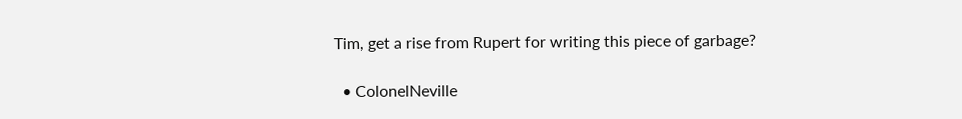Tim, get a rise from Rupert for writing this piece of garbage?

  • ColonelNeville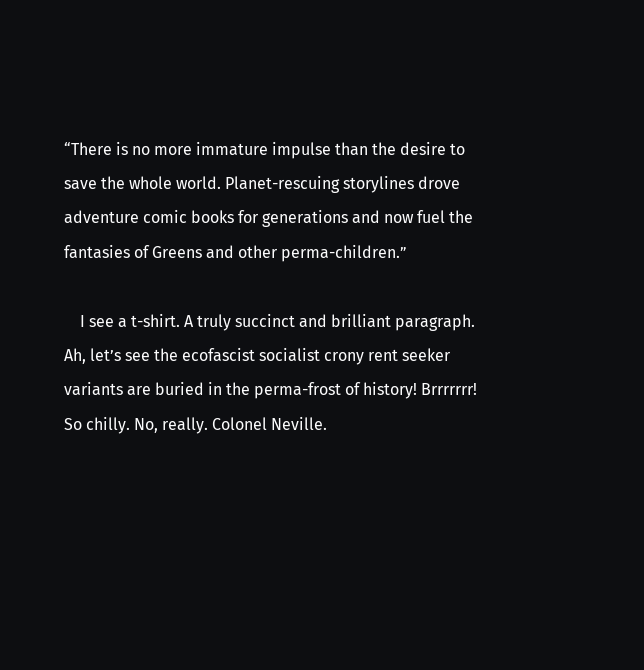“There is no more immature impulse than the desire to save the whole world. Planet-rescuing storylines drove adventure comic books for generations and now fuel the fantasies of Greens and other perma-children.”

    I see a t-shirt. A truly succinct and brilliant paragraph. Ah, let’s see the ecofascist socialist crony rent seeker variants are buried in the perma-frost of history! Brrrrrrr! So chilly. No, really. Colonel Neville.